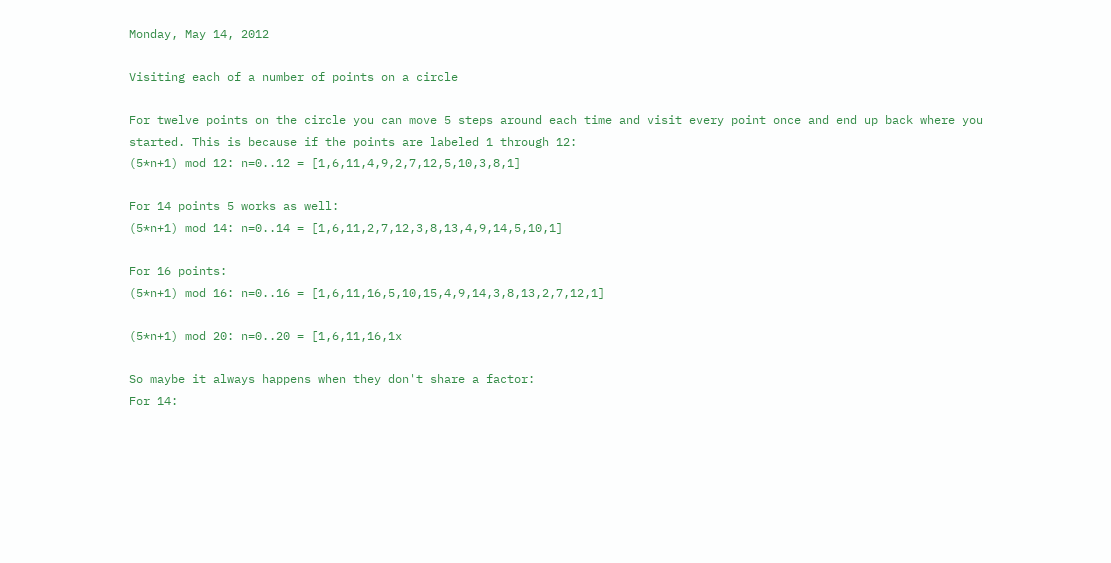Monday, May 14, 2012

Visiting each of a number of points on a circle

For twelve points on the circle you can move 5 steps around each time and visit every point once and end up back where you started. This is because if the points are labeled 1 through 12:
(5*n+1) mod 12: n=0..12 = [1,6,11,4,9,2,7,12,5,10,3,8,1]

For 14 points 5 works as well:
(5*n+1) mod 14: n=0..14 = [1,6,11,2,7,12,3,8,13,4,9,14,5,10,1]

For 16 points:
(5*n+1) mod 16: n=0..16 = [1,6,11,16,5,10,15,4,9,14,3,8,13,2,7,12,1]

(5*n+1) mod 20: n=0..20 = [1,6,11,16,1x

So maybe it always happens when they don't share a factor:
For 14: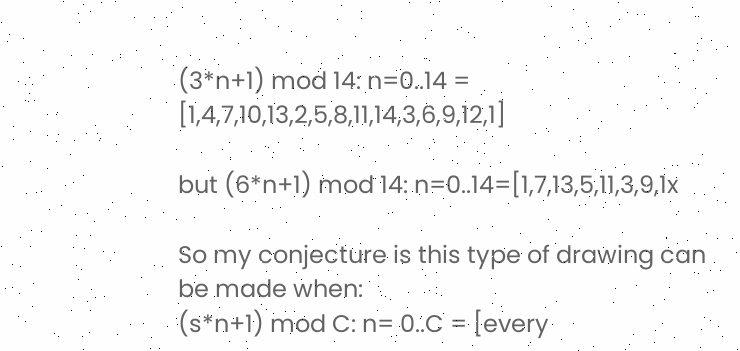(3*n+1) mod 14: n=0..14 = [1,4,7,10,13,2,5,8,11,14,3,6,9,12,1]

but (6*n+1) mod 14: n=0..14=[1,7,13,5,11,3,9,1x

So my conjecture is this type of drawing can be made when:
(s*n+1) mod C: n= 0..C = [every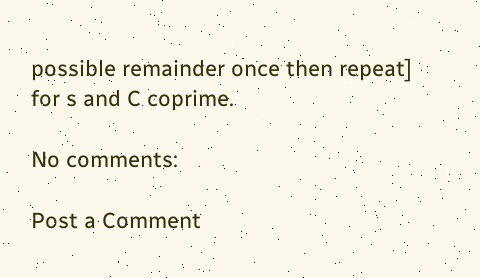possible remainder once then repeat]
for s and C coprime.

No comments:

Post a Comment